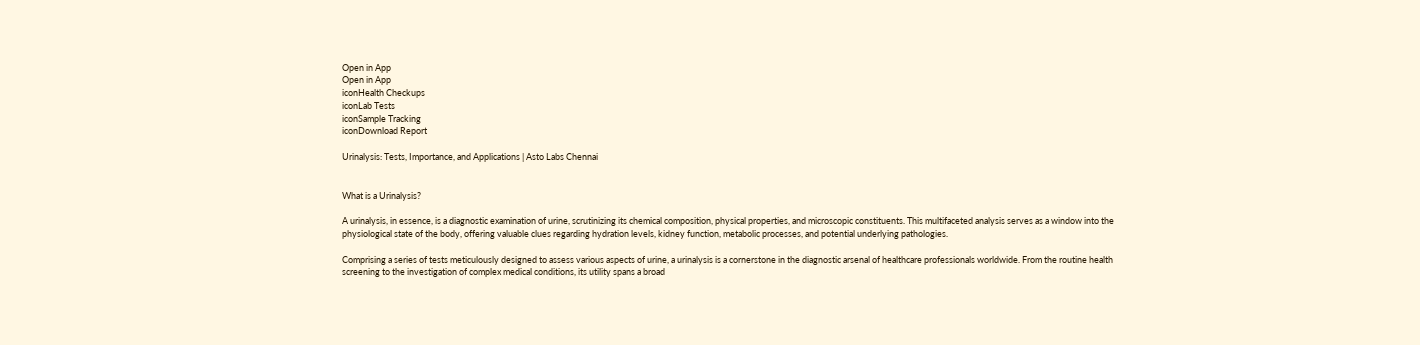Open in App
Open in App
iconHealth Checkups
iconLab Tests
iconSample Tracking
iconDownload Report

Urinalysis: Tests, Importance, and Applications | Asto Labs Chennai


What is a Urinalysis?

A urinalysis, in essence, is a diagnostic examination of urine, scrutinizing its chemical composition, physical properties, and microscopic constituents. This multifaceted analysis serves as a window into the physiological state of the body, offering valuable clues regarding hydration levels, kidney function, metabolic processes, and potential underlying pathologies.

Comprising a series of tests meticulously designed to assess various aspects of urine, a urinalysis is a cornerstone in the diagnostic arsenal of healthcare professionals worldwide. From the routine health screening to the investigation of complex medical conditions, its utility spans a broad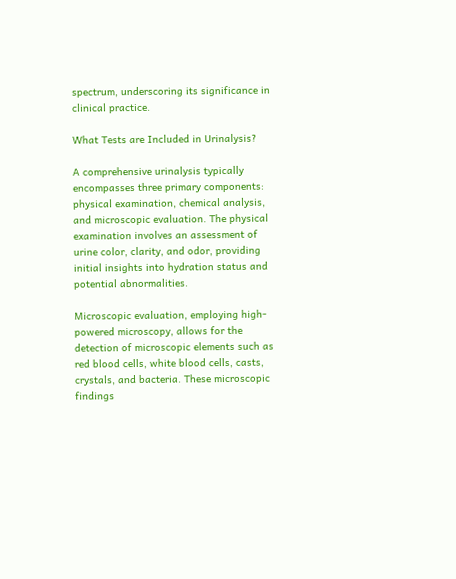spectrum, underscoring its significance in clinical practice.

What Tests are Included in Urinalysis?

A comprehensive urinalysis typically encompasses three primary components: physical examination, chemical analysis, and microscopic evaluation. The physical examination involves an assessment of urine color, clarity, and odor, providing initial insights into hydration status and potential abnormalities.

Microscopic evaluation, employing high-powered microscopy, allows for the detection of microscopic elements such as red blood cells, white blood cells, casts, crystals, and bacteria. These microscopic findings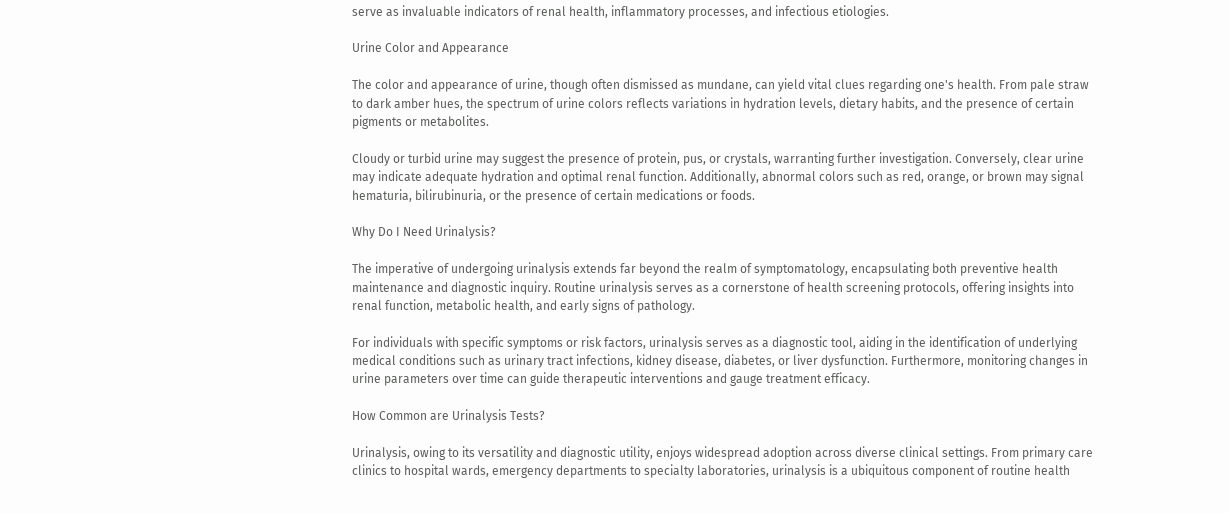serve as invaluable indicators of renal health, inflammatory processes, and infectious etiologies.

Urine Color and Appearance

The color and appearance of urine, though often dismissed as mundane, can yield vital clues regarding one's health. From pale straw to dark amber hues, the spectrum of urine colors reflects variations in hydration levels, dietary habits, and the presence of certain pigments or metabolites.

Cloudy or turbid urine may suggest the presence of protein, pus, or crystals, warranting further investigation. Conversely, clear urine may indicate adequate hydration and optimal renal function. Additionally, abnormal colors such as red, orange, or brown may signal hematuria, bilirubinuria, or the presence of certain medications or foods.

Why Do I Need Urinalysis?

The imperative of undergoing urinalysis extends far beyond the realm of symptomatology, encapsulating both preventive health maintenance and diagnostic inquiry. Routine urinalysis serves as a cornerstone of health screening protocols, offering insights into renal function, metabolic health, and early signs of pathology.

For individuals with specific symptoms or risk factors, urinalysis serves as a diagnostic tool, aiding in the identification of underlying medical conditions such as urinary tract infections, kidney disease, diabetes, or liver dysfunction. Furthermore, monitoring changes in urine parameters over time can guide therapeutic interventions and gauge treatment efficacy.

How Common are Urinalysis Tests?

Urinalysis, owing to its versatility and diagnostic utility, enjoys widespread adoption across diverse clinical settings. From primary care clinics to hospital wards, emergency departments to specialty laboratories, urinalysis is a ubiquitous component of routine health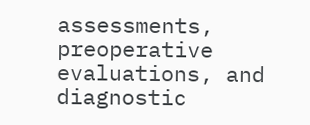assessments, preoperative evaluations, and diagnostic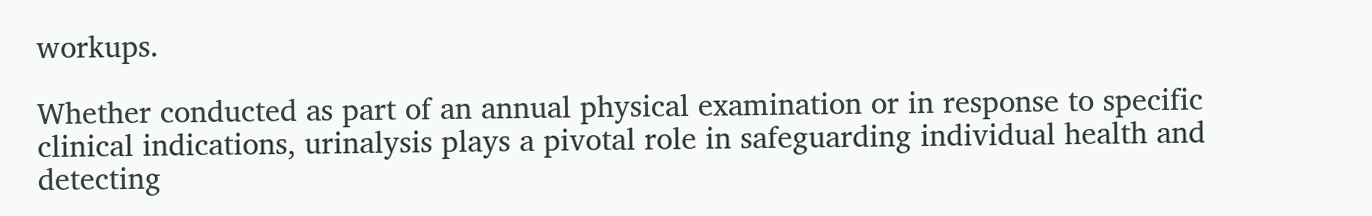workups.

Whether conducted as part of an annual physical examination or in response to specific clinical indications, urinalysis plays a pivotal role in safeguarding individual health and detecting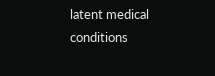latent medical conditions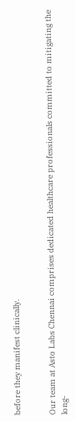before they manifest clinically.


Our team at Asto Labs Chennai comprises dedicated healthcare professionals committed to mitigating the long-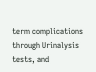term complications through Urinalysis tests, and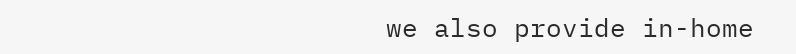we also provide in-home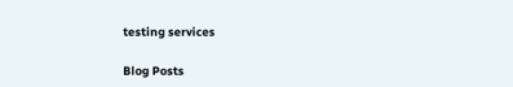testing services

Blog Posts